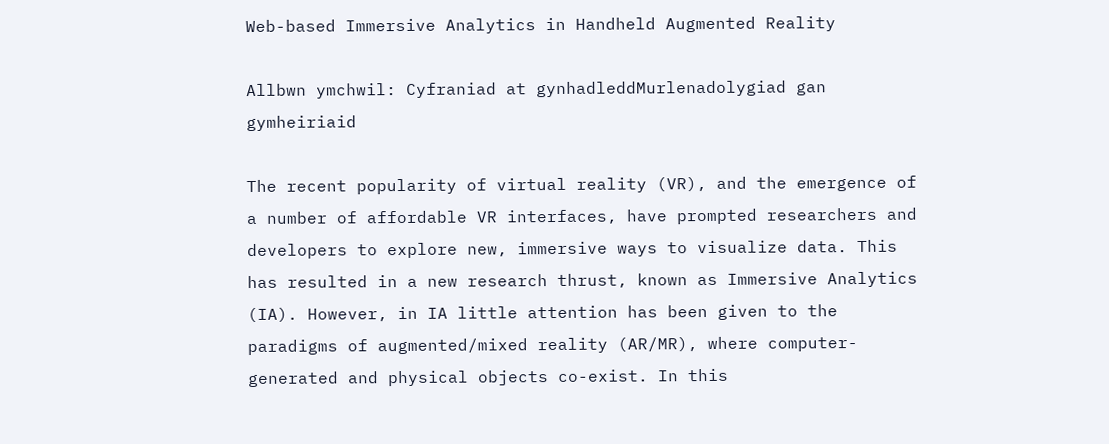Web-based Immersive Analytics in Handheld Augmented Reality

Allbwn ymchwil: Cyfraniad at gynhadleddMurlenadolygiad gan gymheiriaid

The recent popularity of virtual reality (VR), and the emergence of a number of affordable VR interfaces, have prompted researchers and developers to explore new, immersive ways to visualize data. This has resulted in a new research thrust, known as Immersive Analytics (IA). However, in IA little attention has been given to the paradigms of augmented/mixed reality (AR/MR), where computer-generated and physical objects co-exist. In this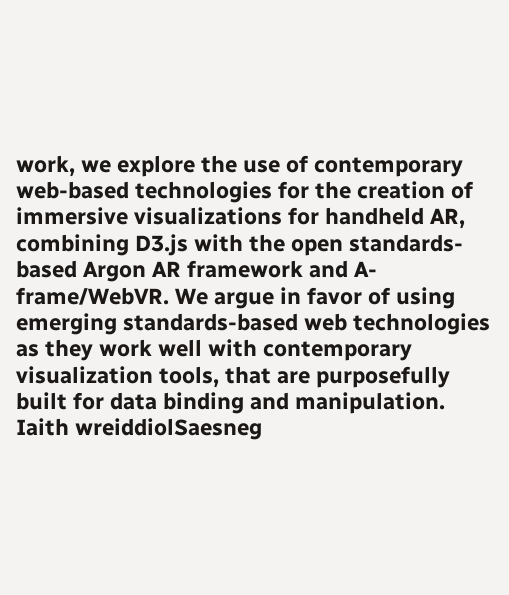work, we explore the use of contemporary web-based technologies for the creation of immersive visualizations for handheld AR, combining D3.js with the open standards-based Argon AR framework and A-frame/WebVR. We argue in favor of using emerging standards-based web technologies as they work well with contemporary visualization tools, that are purposefully built for data binding and manipulation.
Iaith wreiddiolSaesneg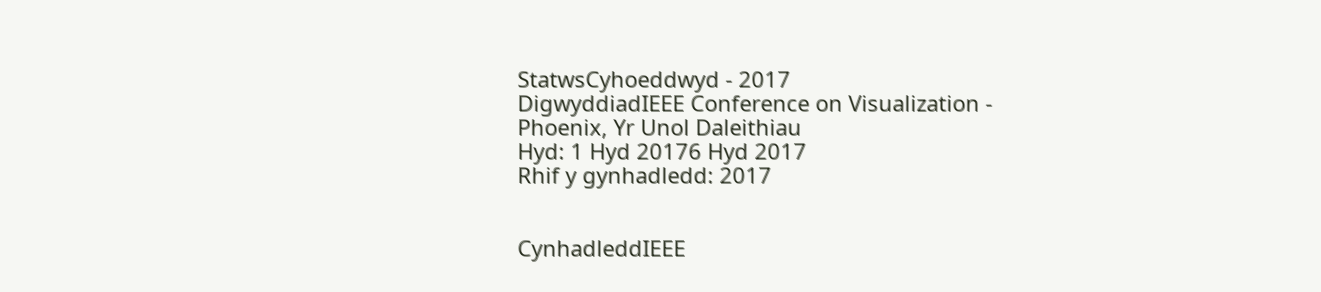StatwsCyhoeddwyd - 2017
DigwyddiadIEEE Conference on Visualization - Phoenix, Yr Unol Daleithiau
Hyd: 1 Hyd 20176 Hyd 2017
Rhif y gynhadledd: 2017


CynhadleddIEEE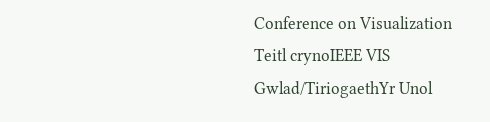Conference on Visualization
Teitl crynoIEEE VIS
Gwlad/TiriogaethYr Unol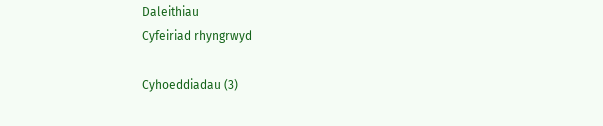Daleithiau
Cyfeiriad rhyngrwyd

Cyhoeddiadau (3)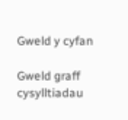Gweld y cyfan

Gweld graff cysylltiadau